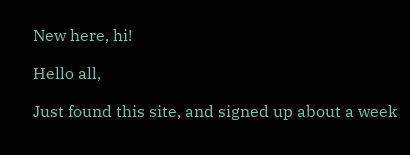New here, hi!

Hello all,

Just found this site, and signed up about a week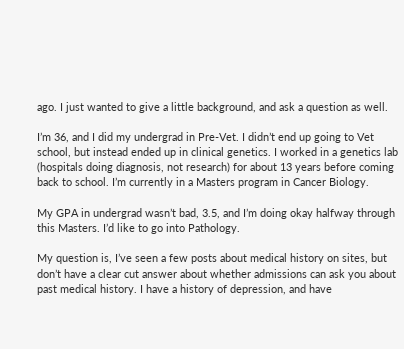ago. I just wanted to give a little background, and ask a question as well.

I’m 36, and I did my undergrad in Pre-Vet. I didn’t end up going to Vet school, but instead ended up in clinical genetics. I worked in a genetics lab (hospitals doing diagnosis, not research) for about 13 years before coming back to school. I’m currently in a Masters program in Cancer Biology.

My GPA in undergrad wasn’t bad, 3.5, and I’m doing okay halfway through this Masters. I’d like to go into Pathology.

My question is, I’ve seen a few posts about medical history on sites, but don’t have a clear cut answer about whether admissions can ask you about past medical history. I have a history of depression, and have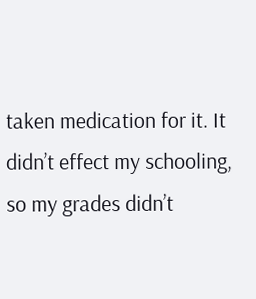taken medication for it. It didn’t effect my schooling, so my grades didn’t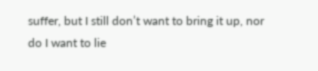suffer, but I still don’t want to bring it up, nor do I want to lie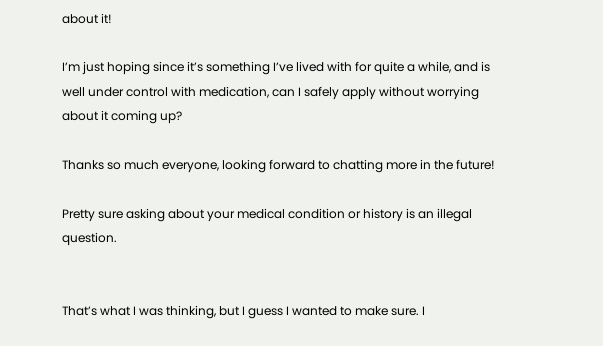about it!

I’m just hoping since it’s something I’ve lived with for quite a while, and is well under control with medication, can I safely apply without worrying about it coming up?

Thanks so much everyone, looking forward to chatting more in the future!

Pretty sure asking about your medical condition or history is an illegal question.


That’s what I was thinking, but I guess I wanted to make sure. I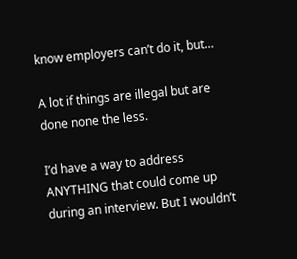know employers can’t do it, but…

A lot if things are illegal but are done none the less.

I’d have a way to address ANYTHING that could come up during an interview. But I wouldn’t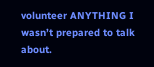volunteer ANYTHING I wasn’t prepared to talk about.